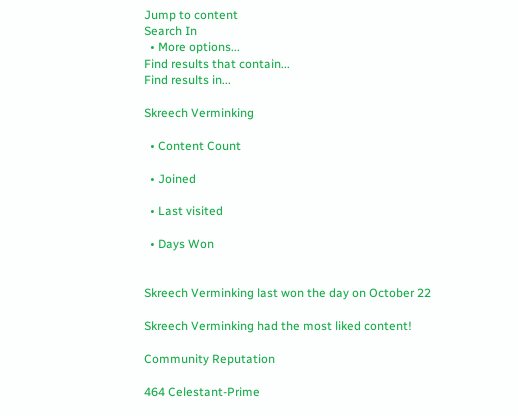Jump to content
Search In
  • More options...
Find results that contain...
Find results in...

Skreech Verminking

  • Content Count

  • Joined

  • Last visited

  • Days Won


Skreech Verminking last won the day on October 22

Skreech Verminking had the most liked content!

Community Reputation

464 Celestant-Prime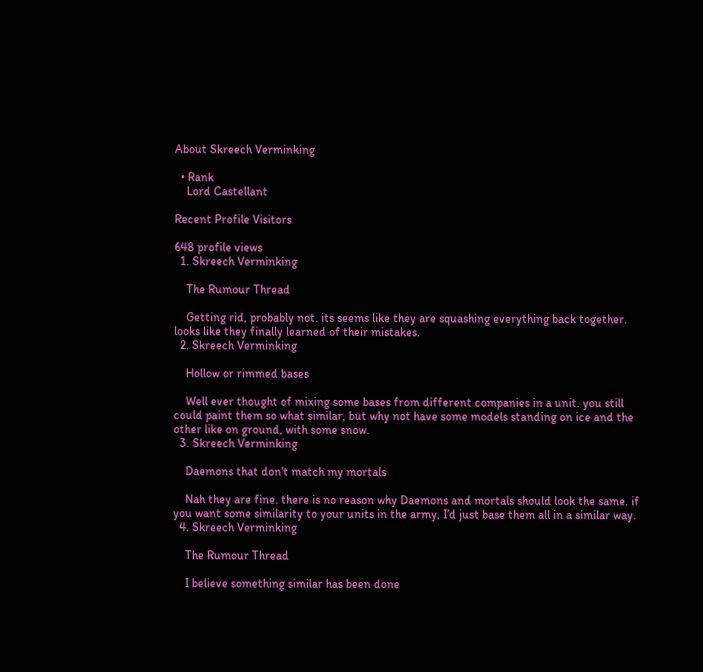About Skreech Verminking

  • Rank
    Lord Castellant

Recent Profile Visitors

648 profile views
  1. Skreech Verminking

    The Rumour Thread

    Getting rid, probably not. its seems like they are squashing everything back together. looks like they finally learned of their mistakes.
  2. Skreech Verminking

    Hollow or rimmed bases

    Well ever thought of mixing some bases from different companies in a unit. you still could paint them so what similar, but why not have some models standing on ice and the other like on ground, with some snow.
  3. Skreech Verminking

    Daemons that don't match my mortals

    Nah they are fine. there is no reason why Daemons and mortals should look the same. if you want some similarity to your units in the army, I’d just base them all in a similar way.
  4. Skreech Verminking

    The Rumour Thread

    I believe something similar has been done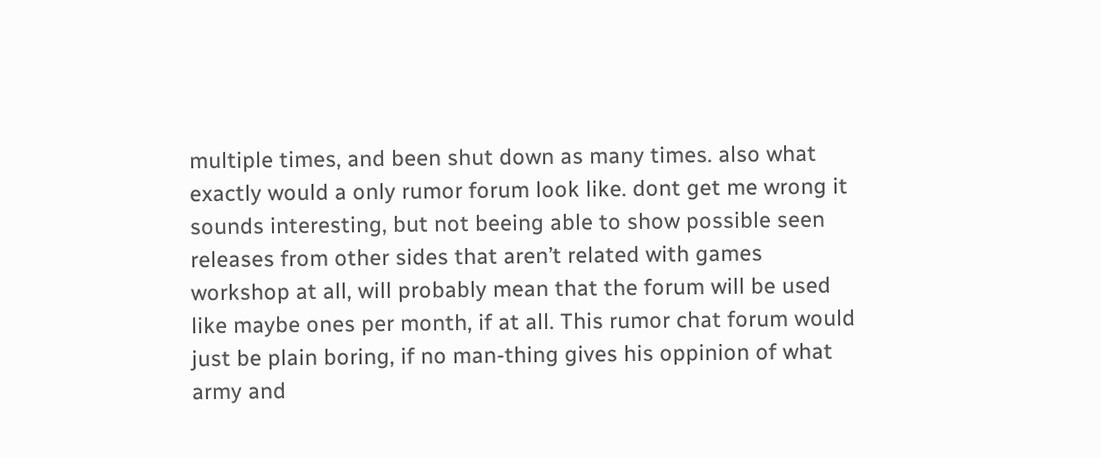multiple times, and been shut down as many times. also what exactly would a only rumor forum look like. dont get me wrong it sounds interesting, but not beeing able to show possible seen releases from other sides that aren’t related with games workshop at all, will probably mean that the forum will be used like maybe ones per month, if at all. This rumor chat forum would just be plain boring, if no man-thing gives his oppinion of what army and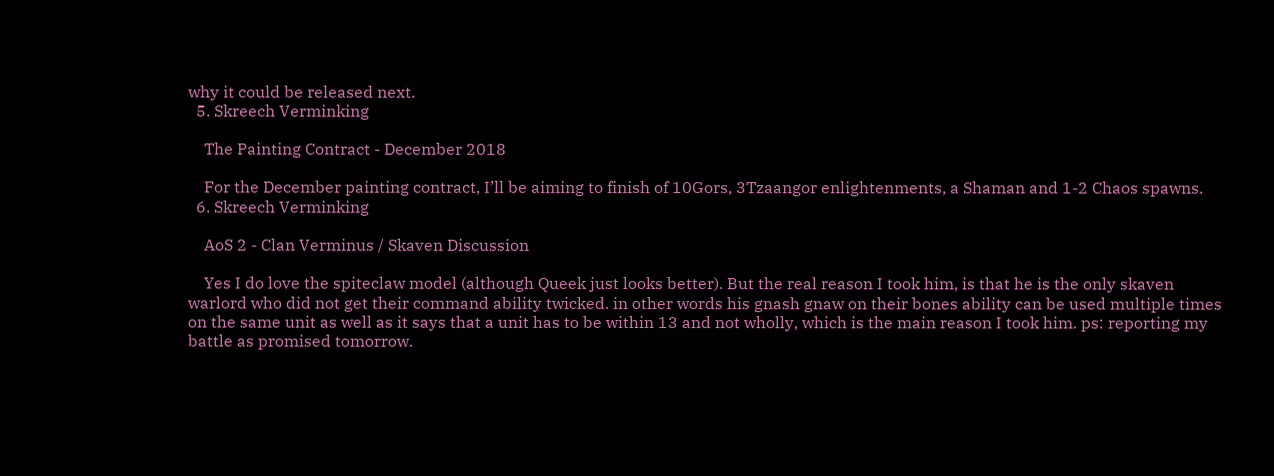why it could be released next.
  5. Skreech Verminking

    The Painting Contract - December 2018

    For the December painting contract, I’ll be aiming to finish of 10Gors, 3Tzaangor enlightenments, a Shaman and 1-2 Chaos spawns.
  6. Skreech Verminking

    AoS 2 - Clan Verminus / Skaven Discussion

    Yes I do love the spiteclaw model (although Queek just looks better). But the real reason I took him, is that he is the only skaven warlord who did not get their command ability twicked. in other words his gnash gnaw on their bones ability can be used multiple times on the same unit as well as it says that a unit has to be within 13 and not wholly, which is the main reason I took him. ps: reporting my battle as promised tomorrow.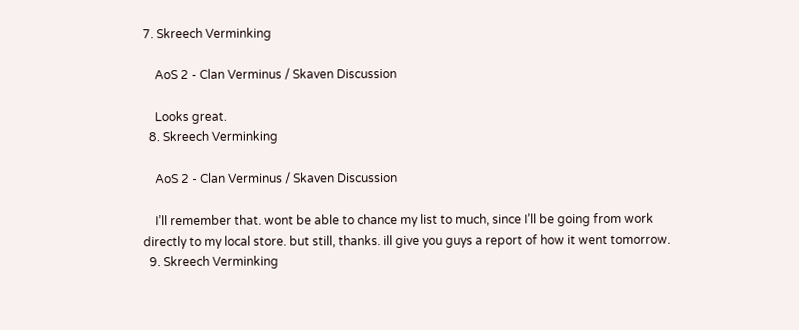7. Skreech Verminking

    AoS 2 - Clan Verminus / Skaven Discussion

    Looks great.
  8. Skreech Verminking

    AoS 2 - Clan Verminus / Skaven Discussion

    I’ll remember that. wont be able to chance my list to much, since I’ll be going from work directly to my local store. but still, thanks. ill give you guys a report of how it went tomorrow.
  9. Skreech Verminking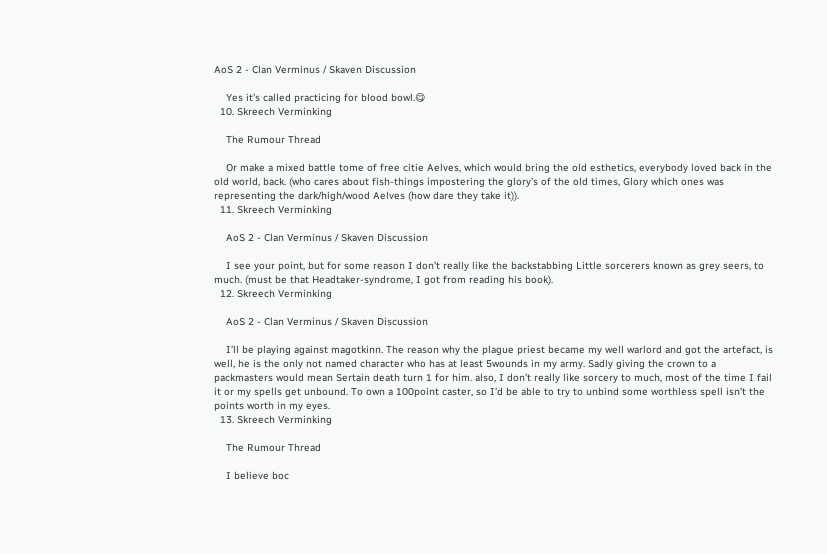AoS 2 - Clan Verminus / Skaven Discussion

    Yes it’s called practicing for blood bowl.😋
  10. Skreech Verminking

    The Rumour Thread

    Or make a mixed battle tome of free citie Aelves, which would bring the old esthetics, everybody loved back in the old world, back. (who cares about fish-things impostering the glory’s of the old times, Glory which ones was representing the dark/high/wood Aelves (how dare they take it)).
  11. Skreech Verminking

    AoS 2 - Clan Verminus / Skaven Discussion

    I see your point, but for some reason I don’t really like the backstabbing Little sorcerers known as grey seers, to much. (must be that Headtaker-syndrome, I got from reading his book).
  12. Skreech Verminking

    AoS 2 - Clan Verminus / Skaven Discussion

    I’ll be playing against magotkinn. The reason why the plague priest became my well warlord and got the artefact, is well, he is the only not named character who has at least 5wounds in my army. Sadly giving the crown to a packmasters would mean Sertain death turn 1 for him. also, I don’t really like sorcery to much, most of the time I fail it or my spells get unbound. To own a 100point caster, so I’d be able to try to unbind some worthless spell isn’t the points worth in my eyes.
  13. Skreech Verminking

    The Rumour Thread

    I believe boc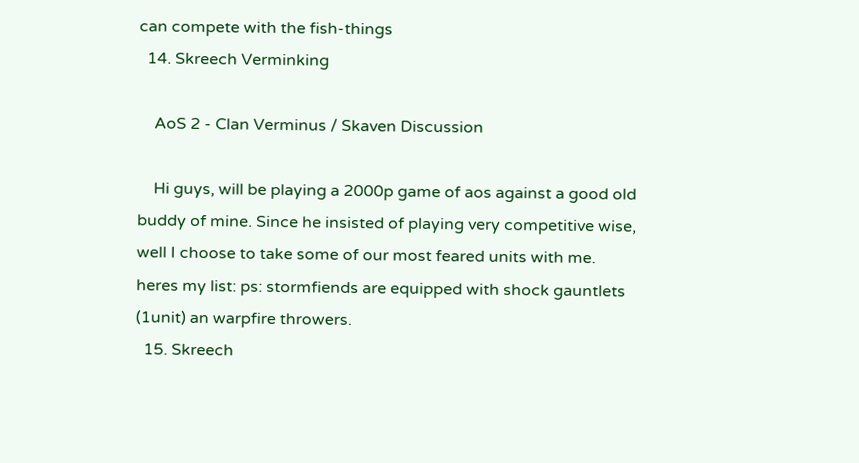can compete with the fish-things
  14. Skreech Verminking

    AoS 2 - Clan Verminus / Skaven Discussion

    Hi guys, will be playing a 2000p game of aos against a good old buddy of mine. Since he insisted of playing very competitive wise, well I choose to take some of our most feared units with me. heres my list: ps: stormfiends are equipped with shock gauntlets (1unit) an warpfire throwers.
  15. Skreech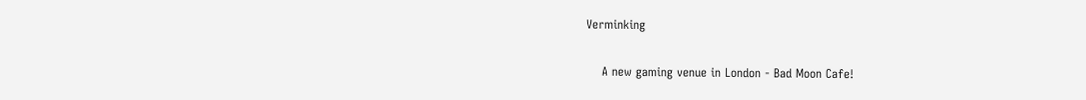Verminking

    A new gaming venue in London - Bad Moon Cafe!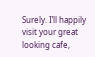Surely. I’ll happily visit your great looking cafe,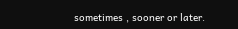sometimes , sooner or later.